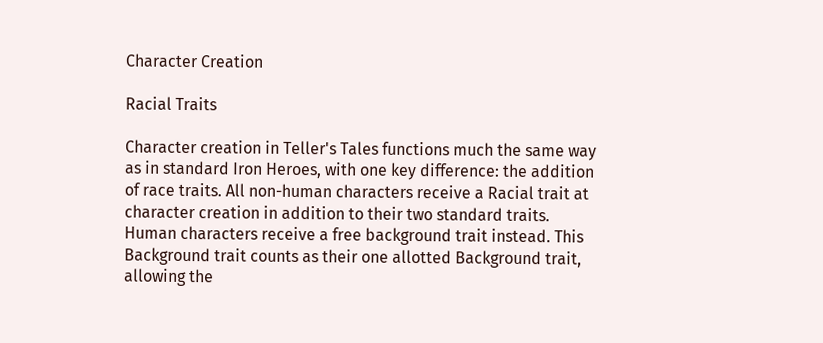Character Creation

Racial Traits

Character creation in Teller's Tales functions much the same way as in standard Iron Heroes, with one key difference: the addition of race traits. All non-human characters receive a Racial trait at character creation in addition to their two standard traits. Human characters receive a free background trait instead. This Background trait counts as their one allotted Background trait, allowing the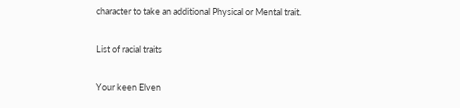character to take an additional Physical or Mental trait.

List of racial traits

Your keen Elven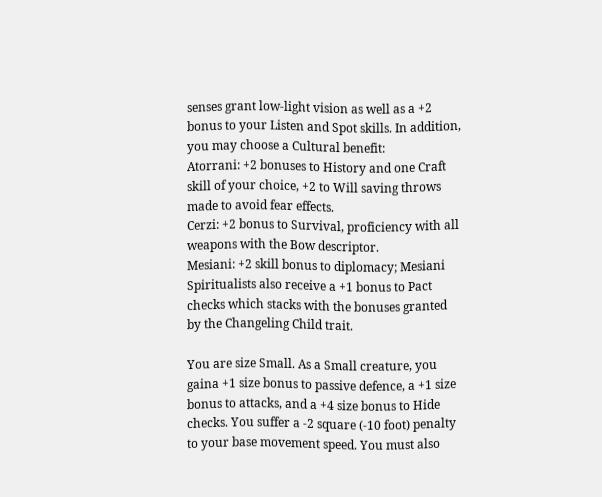senses grant low-light vision as well as a +2 bonus to your Listen and Spot skills. In addition, you may choose a Cultural benefit:
Atorrani: +2 bonuses to History and one Craft skill of your choice, +2 to Will saving throws made to avoid fear effects.
Cerzi: +2 bonus to Survival, proficiency with all weapons with the Bow descriptor.
Mesiani: +2 skill bonus to diplomacy; Mesiani Spiritualists also receive a +1 bonus to Pact checks which stacks with the bonuses granted by the Changeling Child trait.

You are size Small. As a Small creature, you gaina +1 size bonus to passive defence, a +1 size bonus to attacks, and a +4 size bonus to Hide checks. You suffer a -2 square (-10 foot) penalty to your base movement speed. You must also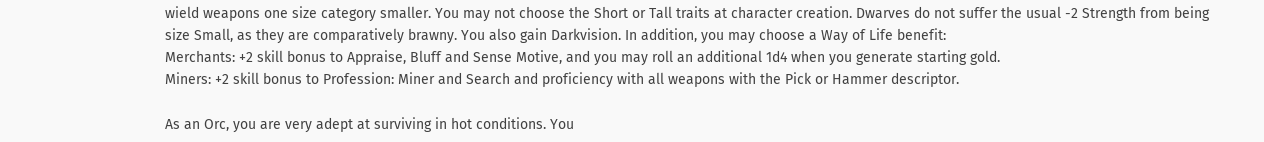wield weapons one size category smaller. You may not choose the Short or Tall traits at character creation. Dwarves do not suffer the usual -2 Strength from being size Small, as they are comparatively brawny. You also gain Darkvision. In addition, you may choose a Way of Life benefit:
Merchants: +2 skill bonus to Appraise, Bluff and Sense Motive, and you may roll an additional 1d4 when you generate starting gold.
Miners: +2 skill bonus to Profession: Miner and Search and proficiency with all weapons with the Pick or Hammer descriptor.

As an Orc, you are very adept at surviving in hot conditions. You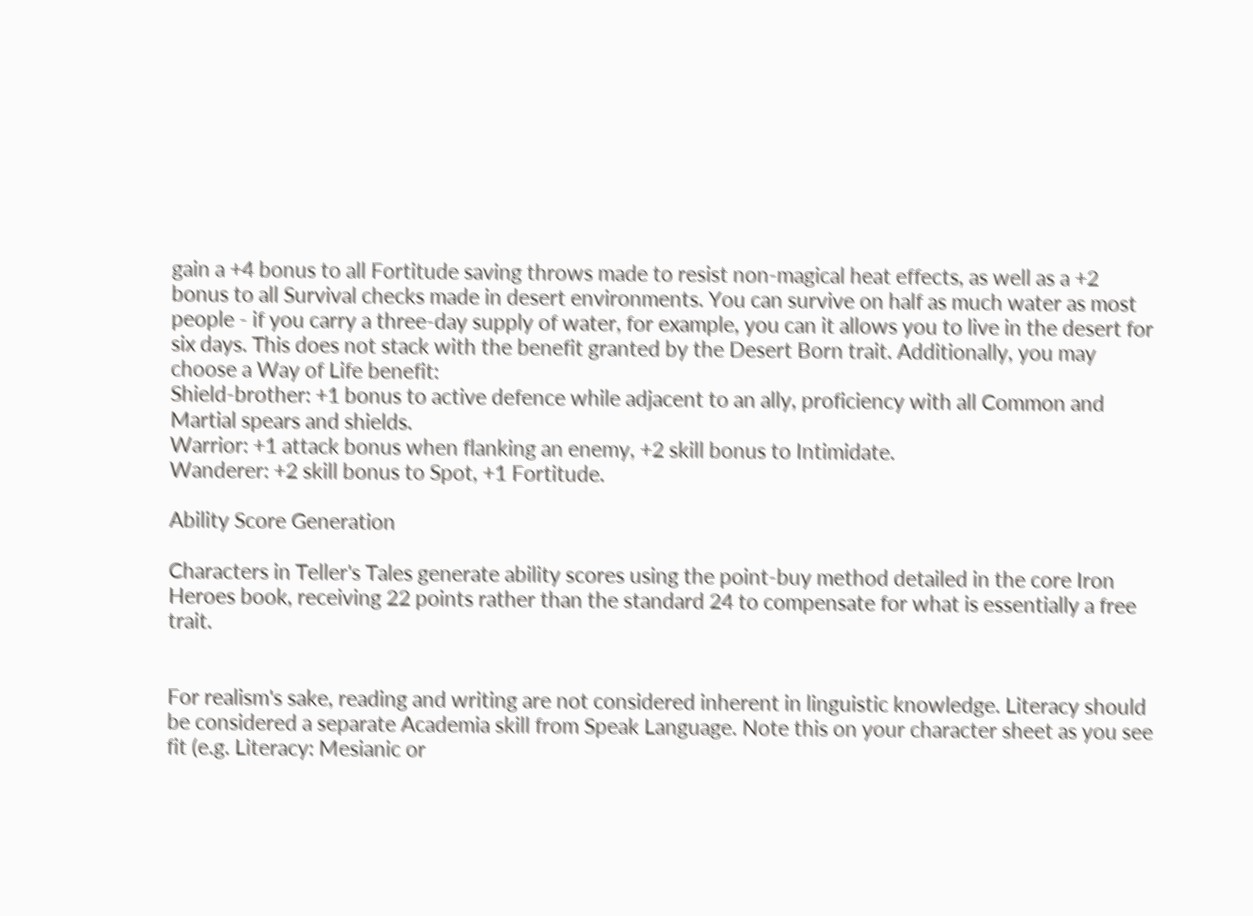gain a +4 bonus to all Fortitude saving throws made to resist non-magical heat effects, as well as a +2 bonus to all Survival checks made in desert environments. You can survive on half as much water as most people - if you carry a three-day supply of water, for example, you can it allows you to live in the desert for six days. This does not stack with the benefit granted by the Desert Born trait. Additionally, you may choose a Way of Life benefit:
Shield-brother: +1 bonus to active defence while adjacent to an ally, proficiency with all Common and Martial spears and shields.
Warrior: +1 attack bonus when flanking an enemy, +2 skill bonus to Intimidate.
Wanderer: +2 skill bonus to Spot, +1 Fortitude.

Ability Score Generation

Characters in Teller's Tales generate ability scores using the point-buy method detailed in the core Iron Heroes book, receiving 22 points rather than the standard 24 to compensate for what is essentially a free trait.


For realism's sake, reading and writing are not considered inherent in linguistic knowledge. Literacy should be considered a separate Academia skill from Speak Language. Note this on your character sheet as you see fit (e.g. Literacy: Mesianic or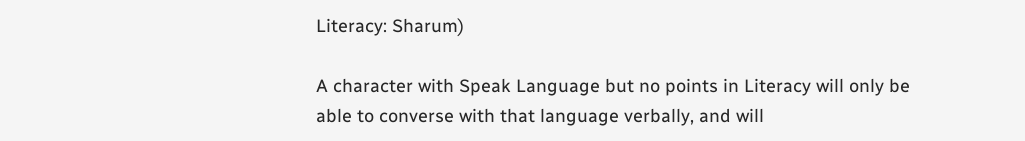Literacy: Sharum)

A character with Speak Language but no points in Literacy will only be able to converse with that language verbally, and will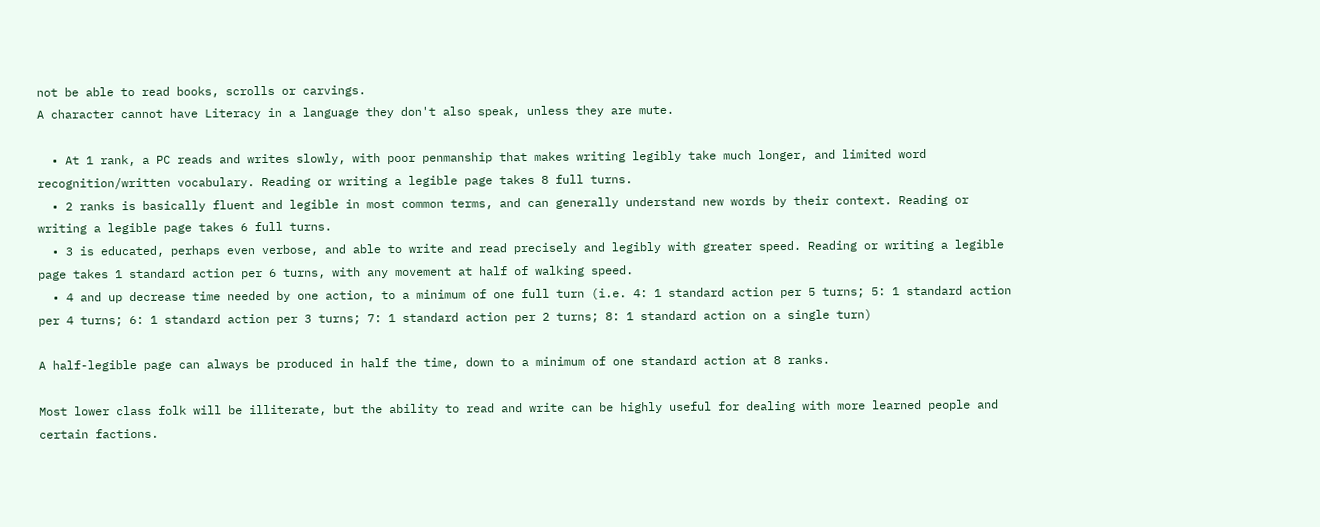not be able to read books, scrolls or carvings.
A character cannot have Literacy in a language they don't also speak, unless they are mute.

  • At 1 rank, a PC reads and writes slowly, with poor penmanship that makes writing legibly take much longer, and limited word recognition/written vocabulary. Reading or writing a legible page takes 8 full turns.
  • 2 ranks is basically fluent and legible in most common terms, and can generally understand new words by their context. Reading or writing a legible page takes 6 full turns.
  • 3 is educated, perhaps even verbose, and able to write and read precisely and legibly with greater speed. Reading or writing a legible page takes 1 standard action per 6 turns, with any movement at half of walking speed.
  • 4 and up decrease time needed by one action, to a minimum of one full turn (i.e. 4: 1 standard action per 5 turns; 5: 1 standard action per 4 turns; 6: 1 standard action per 3 turns; 7: 1 standard action per 2 turns; 8: 1 standard action on a single turn)

A half-legible page can always be produced in half the time, down to a minimum of one standard action at 8 ranks.

Most lower class folk will be illiterate, but the ability to read and write can be highly useful for dealing with more learned people and certain factions.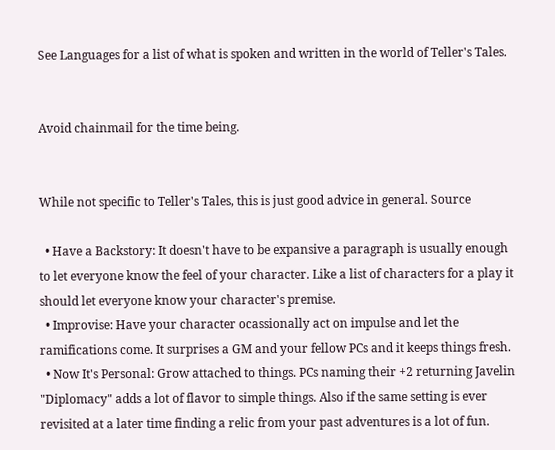See Languages for a list of what is spoken and written in the world of Teller's Tales.


Avoid chainmail for the time being.


While not specific to Teller's Tales, this is just good advice in general. Source

  • Have a Backstory: It doesn't have to be expansive a paragraph is usually enough to let everyone know the feel of your character. Like a list of characters for a play it should let everyone know your character's premise.
  • Improvise: Have your character ocassionally act on impulse and let the ramifications come. It surprises a GM and your fellow PCs and it keeps things fresh.
  • Now It's Personal: Grow attached to things. PCs naming their +2 returning Javelin "Diplomacy" adds a lot of flavor to simple things. Also if the same setting is ever revisited at a later time finding a relic from your past adventures is a lot of fun.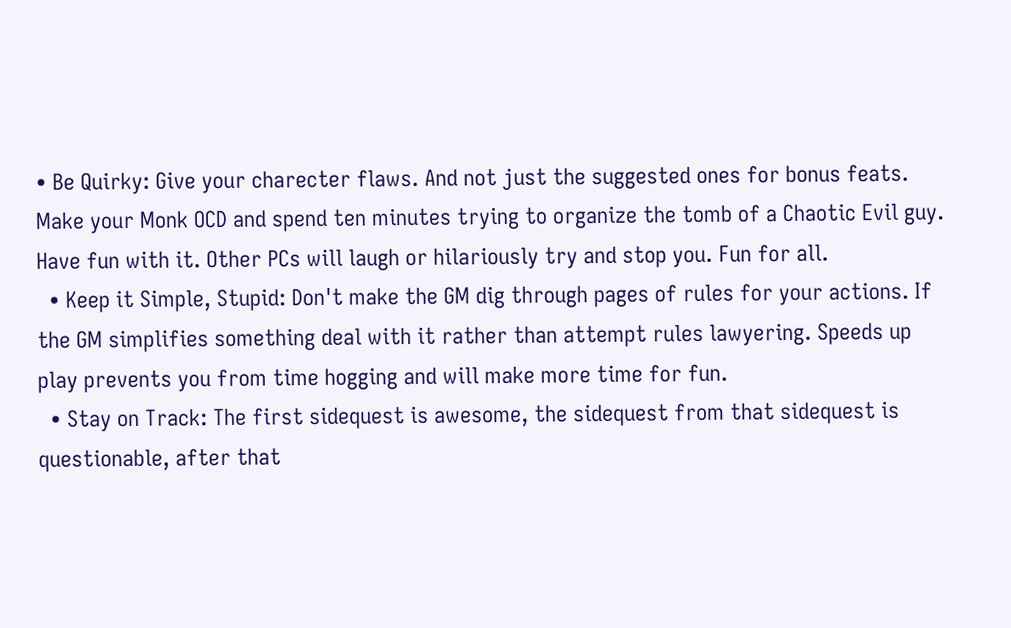• Be Quirky: Give your charecter flaws. And not just the suggested ones for bonus feats. Make your Monk OCD and spend ten minutes trying to organize the tomb of a Chaotic Evil guy. Have fun with it. Other PCs will laugh or hilariously try and stop you. Fun for all.
  • Keep it Simple, Stupid: Don't make the GM dig through pages of rules for your actions. If the GM simplifies something deal with it rather than attempt rules lawyering. Speeds up play prevents you from time hogging and will make more time for fun.
  • Stay on Track: The first sidequest is awesome, the sidequest from that sidequest is questionable, after that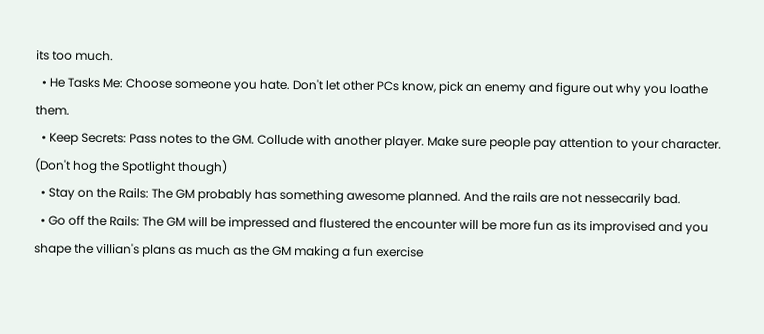its too much.
  • He Tasks Me: Choose someone you hate. Don't let other PCs know, pick an enemy and figure out why you loathe them.
  • Keep Secrets: Pass notes to the GM. Collude with another player. Make sure people pay attention to your character. (Don't hog the Spotlight though)
  • Stay on the Rails: The GM probably has something awesome planned. And the rails are not nessecarily bad.
  • Go off the Rails: The GM will be impressed and flustered the encounter will be more fun as its improvised and you shape the villian's plans as much as the GM making a fun exercise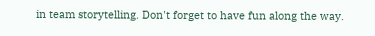in team storytelling. Don't forget to have fun along the way.